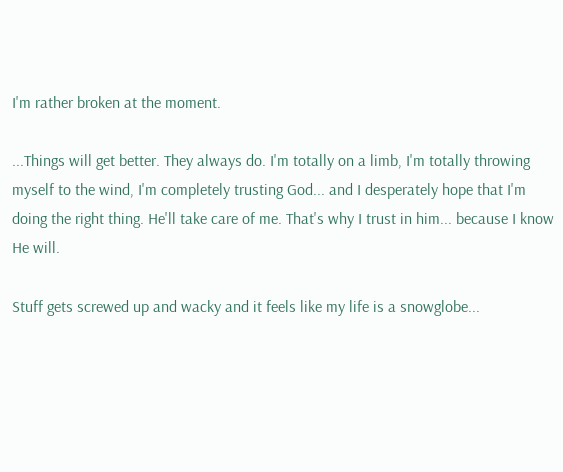I'm rather broken at the moment.

...Things will get better. They always do. I'm totally on a limb, I'm totally throwing myself to the wind, I'm completely trusting God... and I desperately hope that I'm doing the right thing. He'll take care of me. That's why I trust in him... because I know He will.

Stuff gets screwed up and wacky and it feels like my life is a snowglobe...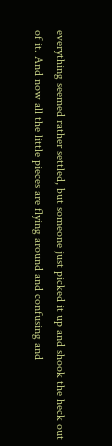everything seemed rather settled, but someone just picked it up and shook the heck out of it. And now all the little pieces are flying around and confusing and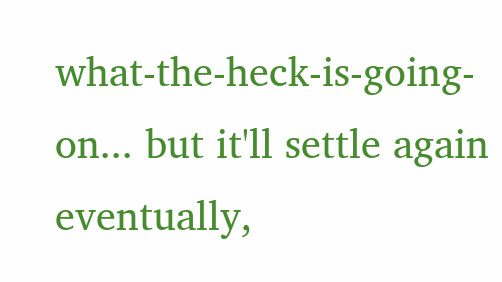what-the-heck-is-going-on... but it'll settle again eventually,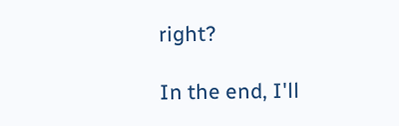right?

In the end, I'll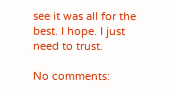see it was all for the best. I hope. I just need to trust.

No comments: